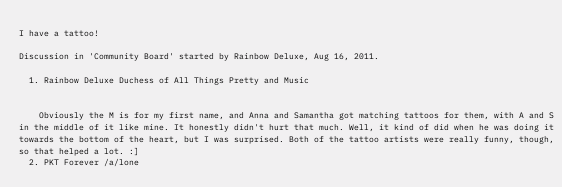I have a tattoo!

Discussion in 'Community Board' started by Rainbow Deluxe, Aug 16, 2011.

  1. Rainbow Deluxe Duchess of All Things Pretty and Music


    Obviously the M is for my first name, and Anna and Samantha got matching tattoos for them, with A and S in the middle of it like mine. It honestly didn't hurt that much. Well, it kind of did when he was doing it towards the bottom of the heart, but I was surprised. Both of the tattoo artists were really funny, though, so that helped a lot. :]
  2. PKT Forever /a/lone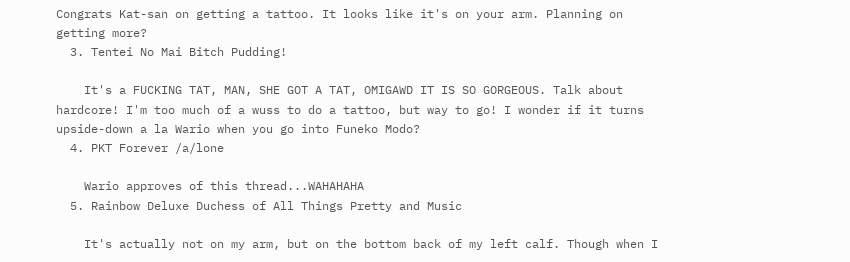Congrats Kat-san on getting a tattoo. It looks like it's on your arm. Planning on getting more?
  3. Tentei No Mai Bitch Pudding!

    It's a FUCKING TAT, MAN, SHE GOT A TAT, OMIGAWD IT IS SO GORGEOUS. Talk about hardcore! I'm too much of a wuss to do a tattoo, but way to go! I wonder if it turns upside-down a la Wario when you go into Funeko Modo?
  4. PKT Forever /a/lone

    Wario approves of this thread...WAHAHAHA
  5. Rainbow Deluxe Duchess of All Things Pretty and Music

    It's actually not on my arm, but on the bottom back of my left calf. Though when I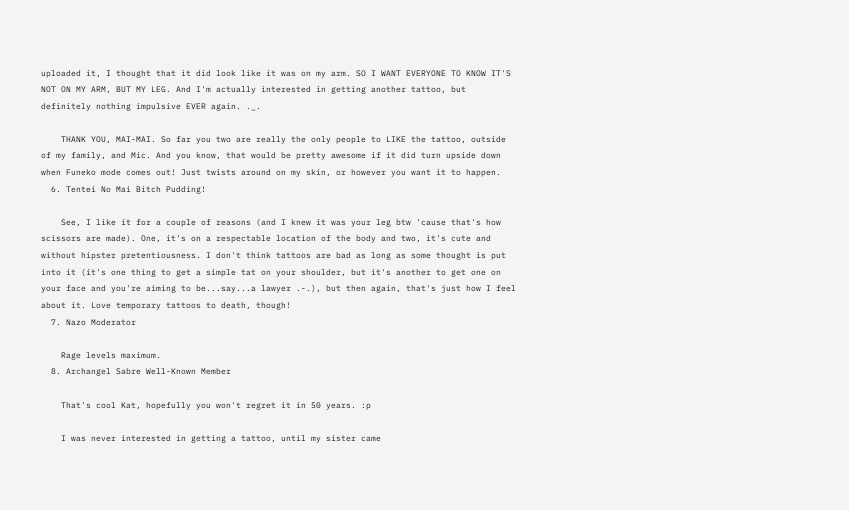uploaded it, I thought that it did look like it was on my arm. SO I WANT EVERYONE TO KNOW IT'S NOT ON MY ARM, BUT MY LEG. And I'm actually interested in getting another tattoo, but definitely nothing impulsive EVER again. ._.

    THANK YOU, MAI-MAI. So far you two are really the only people to LIKE the tattoo, outside of my family, and Mic. And you know, that would be pretty awesome if it did turn upside down when Funeko mode comes out! Just twists around on my skin, or however you want it to happen.
  6. Tentei No Mai Bitch Pudding!

    See, I like it for a couple of reasons (and I knew it was your leg btw 'cause that's how scissors are made). One, it's on a respectable location of the body and two, it's cute and without hipster pretentiousness. I don't think tattoos are bad as long as some thought is put into it (it's one thing to get a simple tat on your shoulder, but it's another to get one on your face and you're aiming to be...say...a lawyer .-.), but then again, that's just how I feel about it. Love temporary tattoos to death, though!
  7. Nazo Moderator

    Rage levels maximum.
  8. Archangel Sabre Well-Known Member

    That's cool Kat, hopefully you won't regret it in 50 years. :p

    I was never interested in getting a tattoo, until my sister came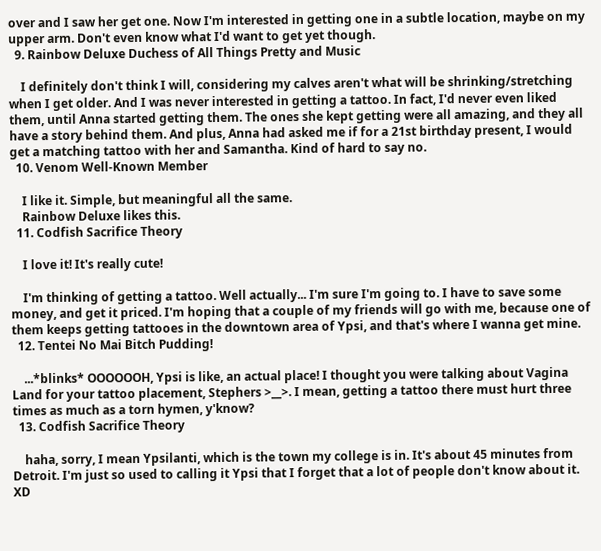over and I saw her get one. Now I'm interested in getting one in a subtle location, maybe on my upper arm. Don't even know what I'd want to get yet though.
  9. Rainbow Deluxe Duchess of All Things Pretty and Music

    I definitely don't think I will, considering my calves aren't what will be shrinking/stretching when I get older. And I was never interested in getting a tattoo. In fact, I'd never even liked them, until Anna started getting them. The ones she kept getting were all amazing, and they all have a story behind them. And plus, Anna had asked me if for a 21st birthday present, I would get a matching tattoo with her and Samantha. Kind of hard to say no.
  10. Venom Well-Known Member

    I like it. Simple, but meaningful all the same.
    Rainbow Deluxe likes this.
  11. Codfish Sacrifice Theory

    I love it! It's really cute!

    I'm thinking of getting a tattoo. Well actually... I'm sure I'm going to. I have to save some money, and get it priced. I'm hoping that a couple of my friends will go with me, because one of them keeps getting tattooes in the downtown area of Ypsi, and that's where I wanna get mine.
  12. Tentei No Mai Bitch Pudding!

    ...*blinks* OOOOOOH, Ypsi is like, an actual place! I thought you were talking about Vagina Land for your tattoo placement, Stephers >__>. I mean, getting a tattoo there must hurt three times as much as a torn hymen, y'know?
  13. Codfish Sacrifice Theory

    haha, sorry, I mean Ypsilanti, which is the town my college is in. It's about 45 minutes from Detroit. I'm just so used to calling it Ypsi that I forget that a lot of people don't know about it. XD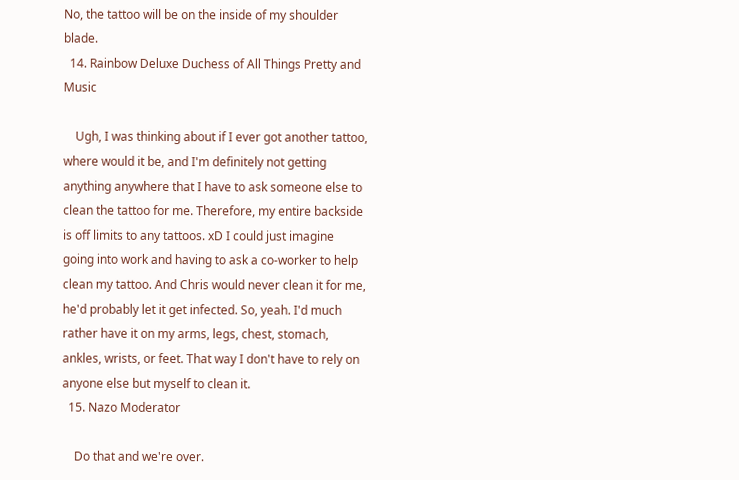No, the tattoo will be on the inside of my shoulder blade.
  14. Rainbow Deluxe Duchess of All Things Pretty and Music

    Ugh, I was thinking about if I ever got another tattoo, where would it be, and I'm definitely not getting anything anywhere that I have to ask someone else to clean the tattoo for me. Therefore, my entire backside is off limits to any tattoos. xD I could just imagine going into work and having to ask a co-worker to help clean my tattoo. And Chris would never clean it for me, he'd probably let it get infected. So, yeah. I'd much rather have it on my arms, legs, chest, stomach, ankles, wrists, or feet. That way I don't have to rely on anyone else but myself to clean it.
  15. Nazo Moderator

    Do that and we're over.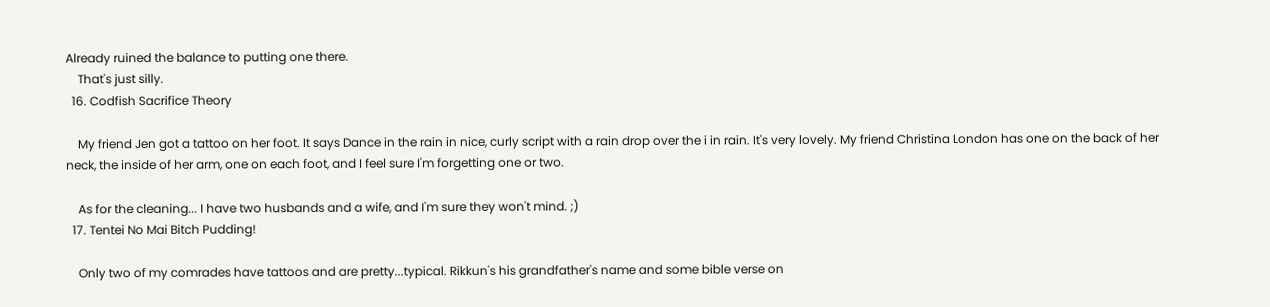Already ruined the balance to putting one there.
    That's just silly.
  16. Codfish Sacrifice Theory

    My friend Jen got a tattoo on her foot. It says Dance in the rain in nice, curly script with a rain drop over the i in rain. It's very lovely. My friend Christina London has one on the back of her neck, the inside of her arm, one on each foot, and I feel sure I'm forgetting one or two.

    As for the cleaning... I have two husbands and a wife, and I'm sure they won't mind. ;)
  17. Tentei No Mai Bitch Pudding!

    Only two of my comrades have tattoos and are pretty...typical. Rikkun's his grandfather's name and some bible verse on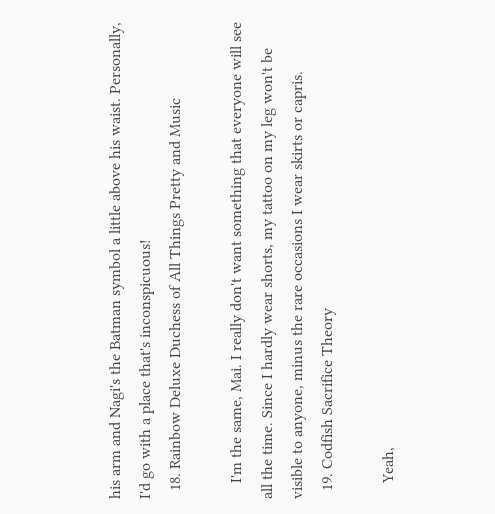his arm and Nagi's the Batman symbol a little above his waist. Personally, I'd go with a place that's inconspicuous!
  18. Rainbow Deluxe Duchess of All Things Pretty and Music

    I'm the same, Mai. I really don't want something that everyone will see all the time. Since I hardly wear shorts, my tattoo on my leg won't be visible to anyone, minus the rare occasions I wear skirts or capris.
  19. Codfish Sacrifice Theory

    Yeah,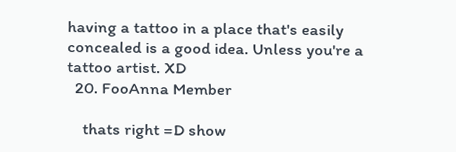having a tattoo in a place that's easily concealed is a good idea. Unless you're a tattoo artist. XD
  20. FooAnna Member

    thats right =D show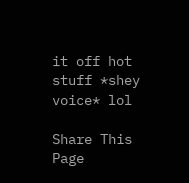it off hot stuff *shey voice* lol

Share This Page